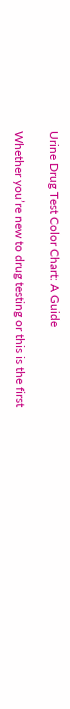Urine Drug Test Color Chart: A Guide

Whether you’re new to drug testing or this is the first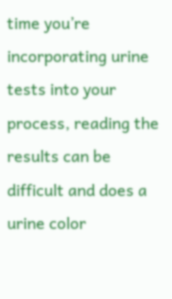time you’re incorporating urine tests into your process, reading the results can be difficult and does a urine color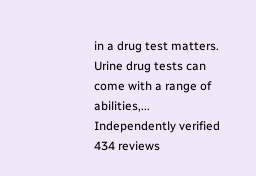in a drug test matters. Urine drug tests can come with a range of abilities,...
Independently verified
434 reviews